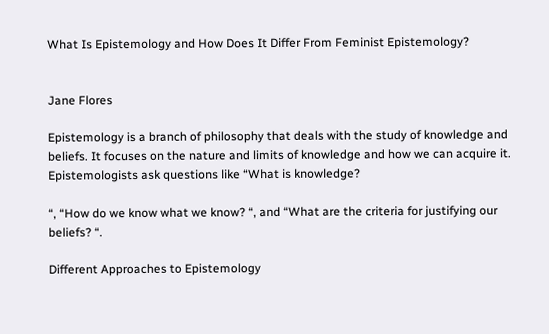What Is Epistemology and How Does It Differ From Feminist Epistemology?


Jane Flores

Epistemology is a branch of philosophy that deals with the study of knowledge and beliefs. It focuses on the nature and limits of knowledge and how we can acquire it. Epistemologists ask questions like “What is knowledge?

“, “How do we know what we know? “, and “What are the criteria for justifying our beliefs? “.

Different Approaches to Epistemology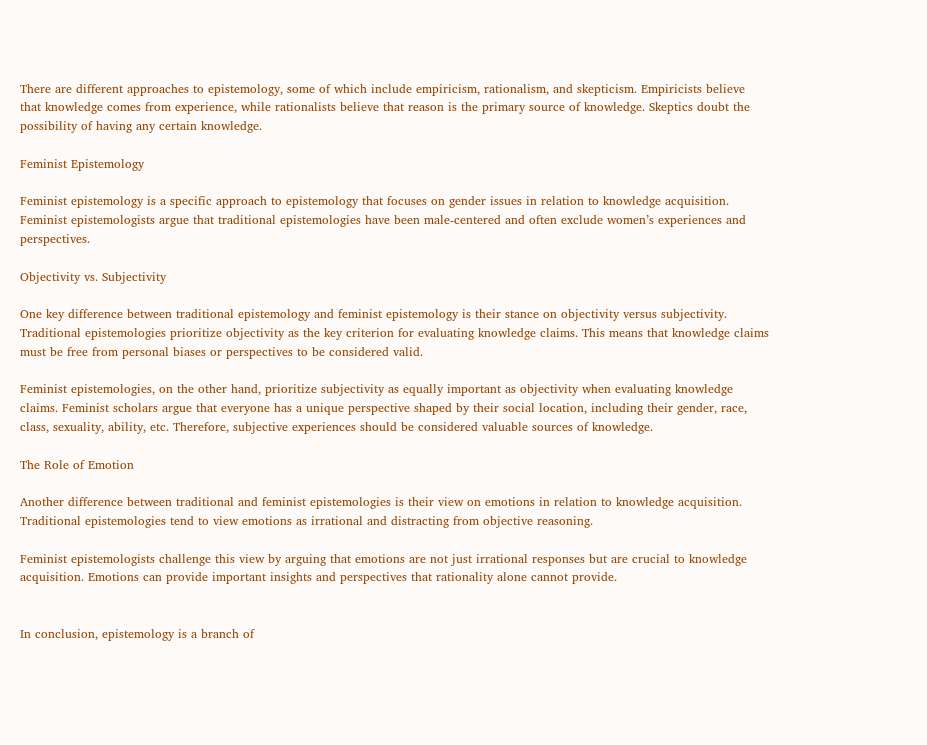There are different approaches to epistemology, some of which include empiricism, rationalism, and skepticism. Empiricists believe that knowledge comes from experience, while rationalists believe that reason is the primary source of knowledge. Skeptics doubt the possibility of having any certain knowledge.

Feminist Epistemology

Feminist epistemology is a specific approach to epistemology that focuses on gender issues in relation to knowledge acquisition. Feminist epistemologists argue that traditional epistemologies have been male-centered and often exclude women’s experiences and perspectives.

Objectivity vs. Subjectivity

One key difference between traditional epistemology and feminist epistemology is their stance on objectivity versus subjectivity. Traditional epistemologies prioritize objectivity as the key criterion for evaluating knowledge claims. This means that knowledge claims must be free from personal biases or perspectives to be considered valid.

Feminist epistemologies, on the other hand, prioritize subjectivity as equally important as objectivity when evaluating knowledge claims. Feminist scholars argue that everyone has a unique perspective shaped by their social location, including their gender, race, class, sexuality, ability, etc. Therefore, subjective experiences should be considered valuable sources of knowledge.

The Role of Emotion

Another difference between traditional and feminist epistemologies is their view on emotions in relation to knowledge acquisition. Traditional epistemologies tend to view emotions as irrational and distracting from objective reasoning.

Feminist epistemologists challenge this view by arguing that emotions are not just irrational responses but are crucial to knowledge acquisition. Emotions can provide important insights and perspectives that rationality alone cannot provide.


In conclusion, epistemology is a branch of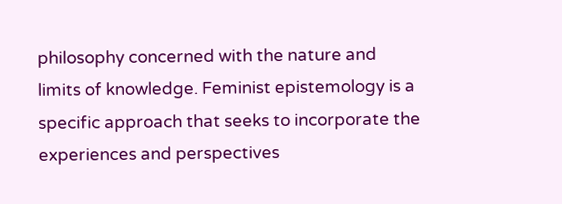philosophy concerned with the nature and limits of knowledge. Feminist epistemology is a specific approach that seeks to incorporate the experiences and perspectives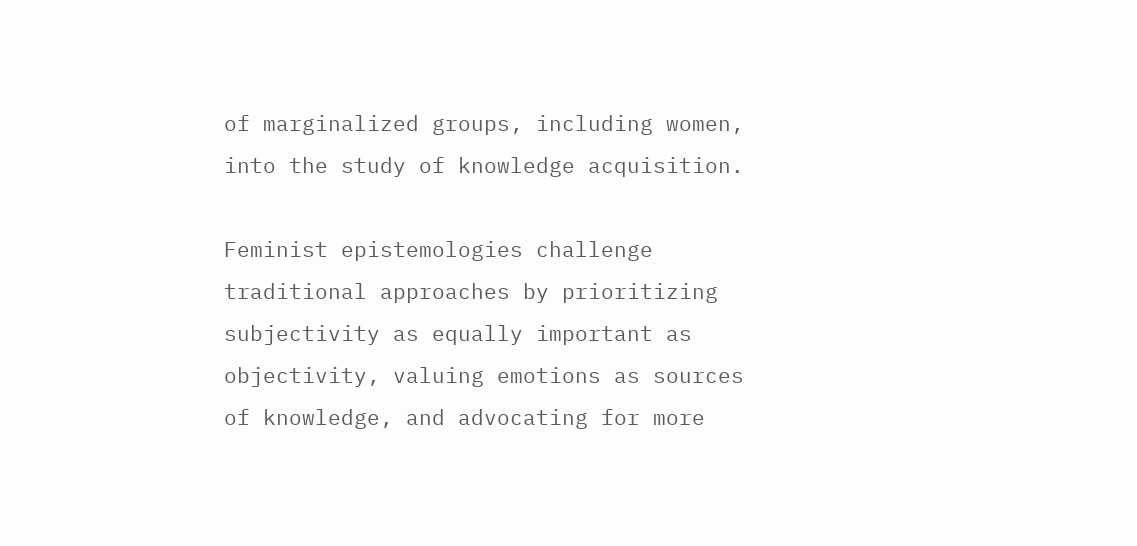of marginalized groups, including women, into the study of knowledge acquisition.

Feminist epistemologies challenge traditional approaches by prioritizing subjectivity as equally important as objectivity, valuing emotions as sources of knowledge, and advocating for more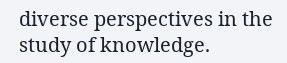diverse perspectives in the study of knowledge.